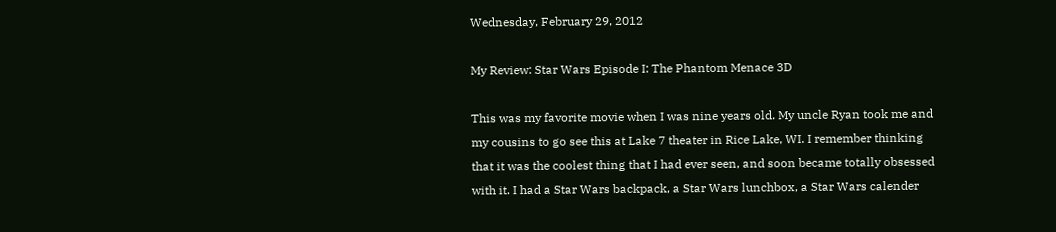Wednesday, February 29, 2012

My Review: Star Wars Episode I: The Phantom Menace 3D

This was my favorite movie when I was nine years old. My uncle Ryan took me and my cousins to go see this at Lake 7 theater in Rice Lake, WI. I remember thinking that it was the coolest thing that I had ever seen, and soon became totally obsessed with it. I had a Star Wars backpack, a Star Wars lunchbox, a Star Wars calender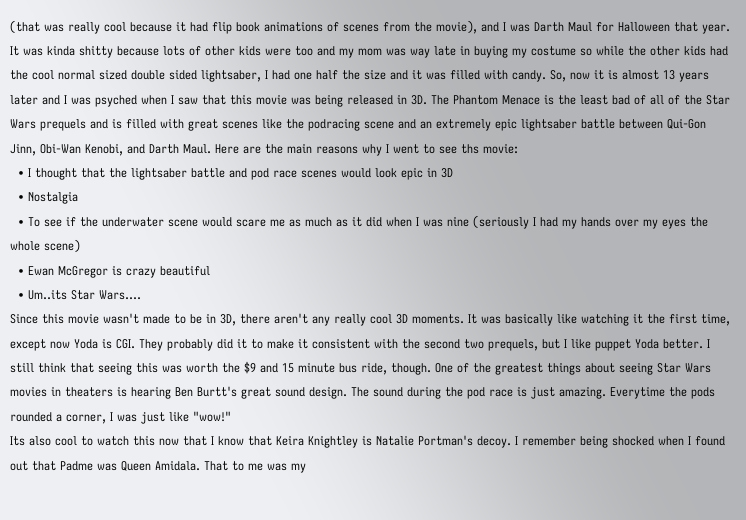(that was really cool because it had flip book animations of scenes from the movie), and I was Darth Maul for Halloween that year. It was kinda shitty because lots of other kids were too and my mom was way late in buying my costume so while the other kids had the cool normal sized double sided lightsaber, I had one half the size and it was filled with candy. So, now it is almost 13 years later and I was psyched when I saw that this movie was being released in 3D. The Phantom Menace is the least bad of all of the Star Wars prequels and is filled with great scenes like the podracing scene and an extremely epic lightsaber battle between Qui-Gon Jinn, Obi-Wan Kenobi, and Darth Maul. Here are the main reasons why I went to see ths movie:
  • I thought that the lightsaber battle and pod race scenes would look epic in 3D
  • Nostalgia
  • To see if the underwater scene would scare me as much as it did when I was nine (seriously I had my hands over my eyes the whole scene)
  • Ewan McGregor is crazy beautiful
  • Um..its Star Wars....
Since this movie wasn't made to be in 3D, there aren't any really cool 3D moments. It was basically like watching it the first time, except now Yoda is CGI. They probably did it to make it consistent with the second two prequels, but I like puppet Yoda better. I still think that seeing this was worth the $9 and 15 minute bus ride, though. One of the greatest things about seeing Star Wars movies in theaters is hearing Ben Burtt's great sound design. The sound during the pod race is just amazing. Everytime the pods rounded a corner, I was just like "wow!"
Its also cool to watch this now that I know that Keira Knightley is Natalie Portman's decoy. I remember being shocked when I found out that Padme was Queen Amidala. That to me was my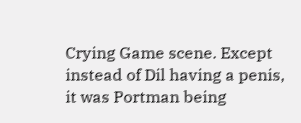Crying Game scene. Except instead of Dil having a penis, it was Portman being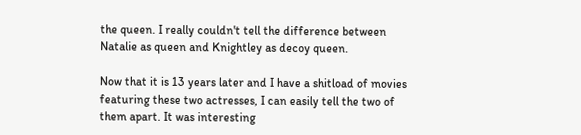the queen. I really couldn't tell the difference between Natalie as queen and Knightley as decoy queen.

Now that it is 13 years later and I have a shitload of movies featuring these two actresses, I can easily tell the two of them apart. It was interesting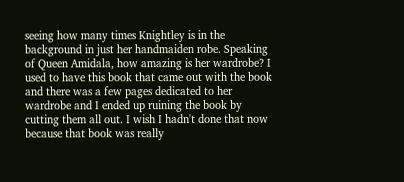seeing how many times Knightley is in the background in just her handmaiden robe. Speaking of Queen Amidala, how amazing is her wardrobe? I used to have this book that came out with the book and there was a few pages dedicated to her wardrobe and I ended up ruining the book by cutting them all out. I wish I hadn't done that now because that book was really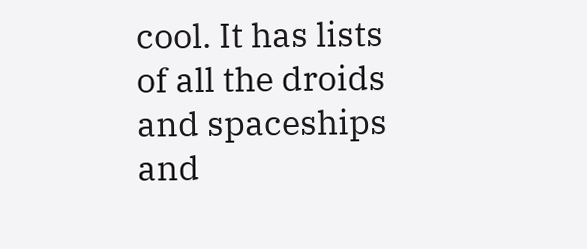cool. It has lists of all the droids and spaceships and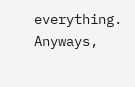everything. Anyways,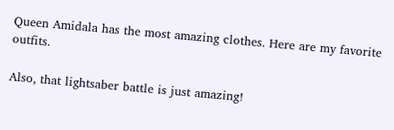Queen Amidala has the most amazing clothes. Here are my favorite outfits.

Also, that lightsaber battle is just amazing!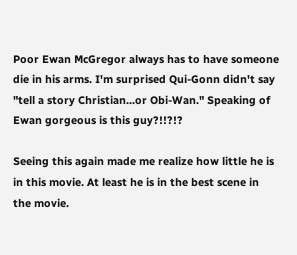Poor Ewan McGregor always has to have someone die in his arms. I'm surprised Qui-Gonn didn't say "tell a story Christian...or Obi-Wan." Speaking of Ewan gorgeous is this guy?!!?!?

Seeing this again made me realize how little he is in this movie. At least he is in the best scene in the movie.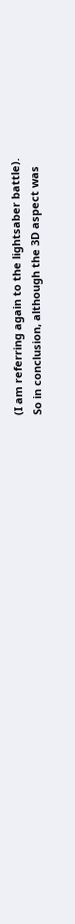(I am referring again to the lightsaber battle).
So in conclusion, although the 3D aspect was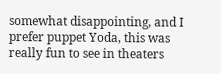somewhat disappointing, and I prefer puppet Yoda, this was really fun to see in theaters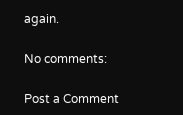again.

No comments:

Post a Comment